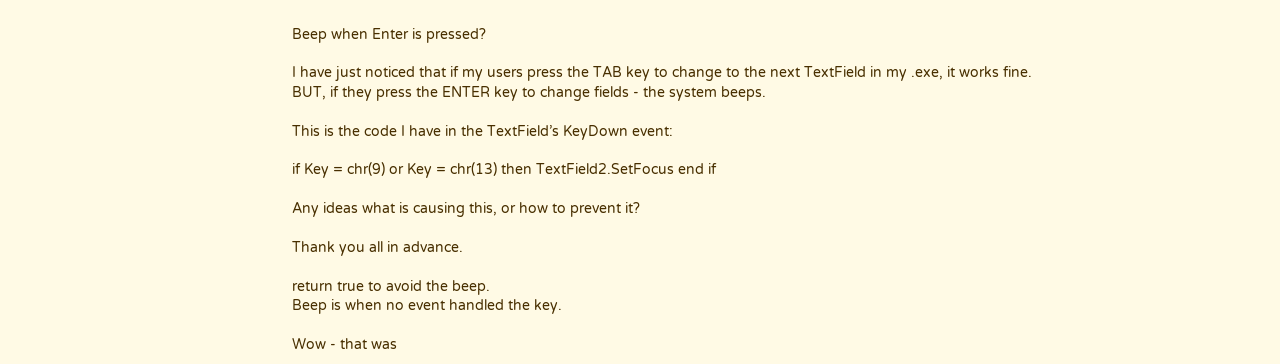Beep when Enter is pressed?

I have just noticed that if my users press the TAB key to change to the next TextField in my .exe, it works fine.
BUT, if they press the ENTER key to change fields - the system beeps.

This is the code I have in the TextField’s KeyDown event:

if Key = chr(9) or Key = chr(13) then TextField2.SetFocus end if

Any ideas what is causing this, or how to prevent it?

Thank you all in advance.

return true to avoid the beep.
Beep is when no event handled the key.

Wow - that was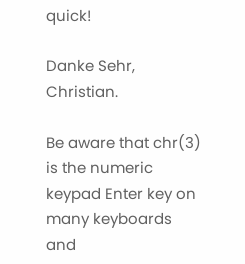quick!

Danke Sehr, Christian.

Be aware that chr(3) is the numeric keypad Enter key on many keyboards and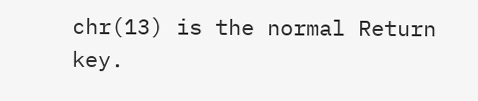chr(13) is the normal Return key.